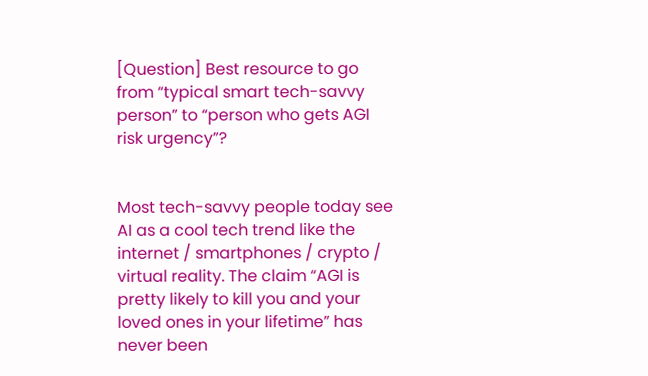[Question] Best resource to go from “typical smart tech-savvy person” to “person who gets AGI risk urgency”?


Most tech-savvy people today see AI as a cool tech trend like the internet / smartphones / crypto / virtual reality. The claim “AGI is pretty likely to kill you and your loved ones in your lifetime” has never been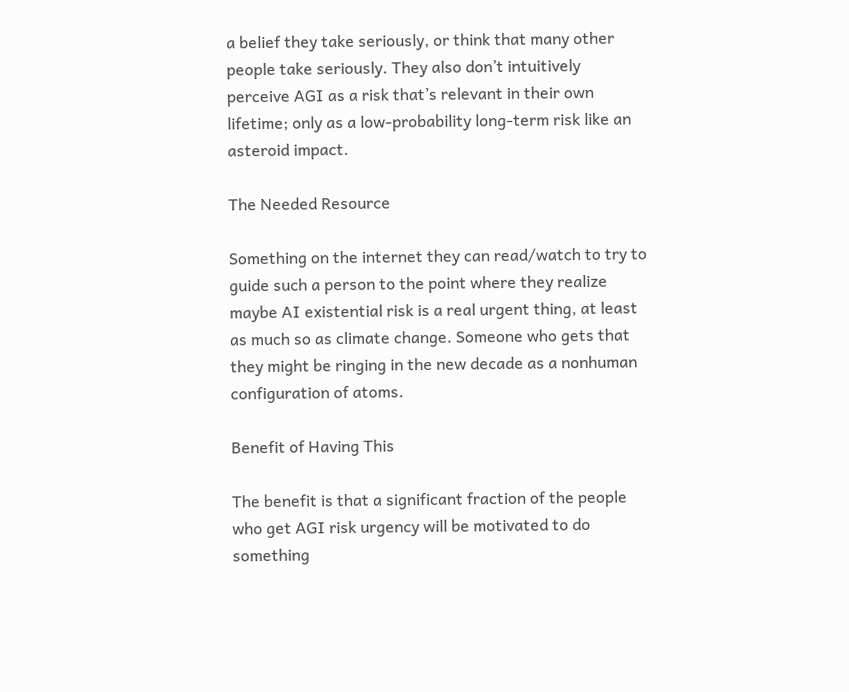a belief they take seriously, or think that many other people take seriously. They also don’t intuitively perceive AGI as a risk that’s relevant in their own lifetime; only as a low-probability long-term risk like an asteroid impact.

The Needed Resource

Something on the internet they can read/watch to try to guide such a person to the point where they realize maybe AI existential risk is a real urgent thing, at least as much so as climate change. Someone who gets that they might be ringing in the new decade as a nonhuman configuration of atoms.

Benefit of Having This

The benefit is that a significant fraction of the people who get AGI risk urgency will be motivated to do something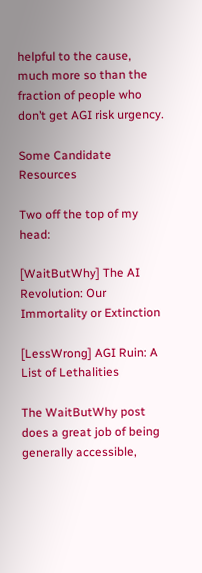helpful to the cause, much more so than the fraction of people who don’t get AGI risk urgency.

Some Candidate Resources

Two off the top of my head:

[WaitButWhy] The AI Revolution: Our Immortality or Extinction

[LessWrong] AGI Ruin: A List of Lethalities

The WaitButWhy post does a great job of being generally accessible,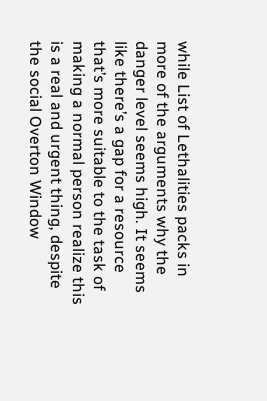while List of Lethalities packs in more of the arguments why the danger level seems high. It seems like there’s a gap for a resource that’s more suitable to the task of making a normal person realize this is a real and urgent thing, despite the social Overton Window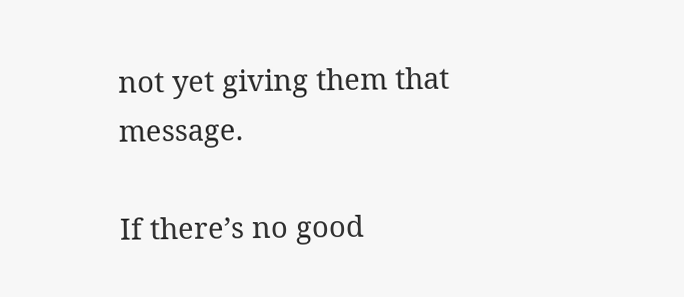not yet giving them that message.

If there’s no good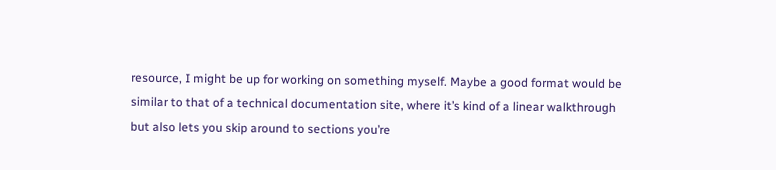resource, I might be up for working on something myself. Maybe a good format would be similar to that of a technical documentation site, where it’s kind of a linear walkthrough but also lets you skip around to sections you’re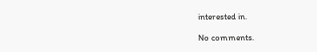interested in.

No comments.